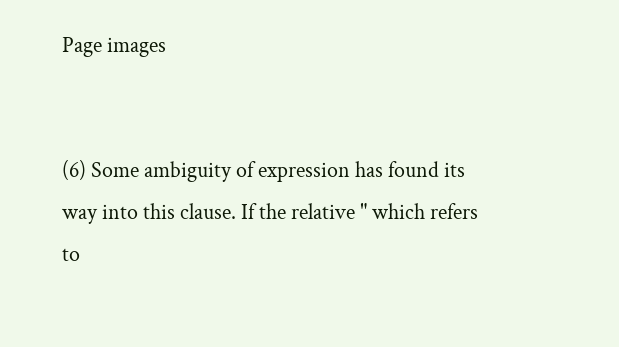Page images


(6) Some ambiguity of expression has found its way into this clause. If the relative " which refers to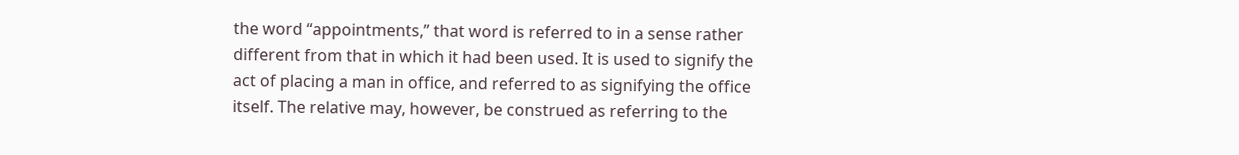the word “appointments,” that word is referred to in a sense rather different from that in which it had been used. It is used to signify the act of placing a man in office, and referred to as signifying the office itself. The relative may, however, be construed as referring to the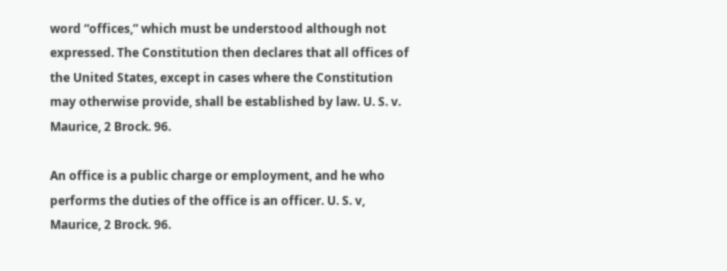word “offices,” which must be understood although not expressed. The Constitution then declares that all offices of the United States, except in cases where the Constitution may otherwise provide, shall be established by law. U. S. v. Maurice, 2 Brock. 96.

An office is a public charge or employment, and he who performs the duties of the office is an officer. U. S. v, Maurice, 2 Brock. 96.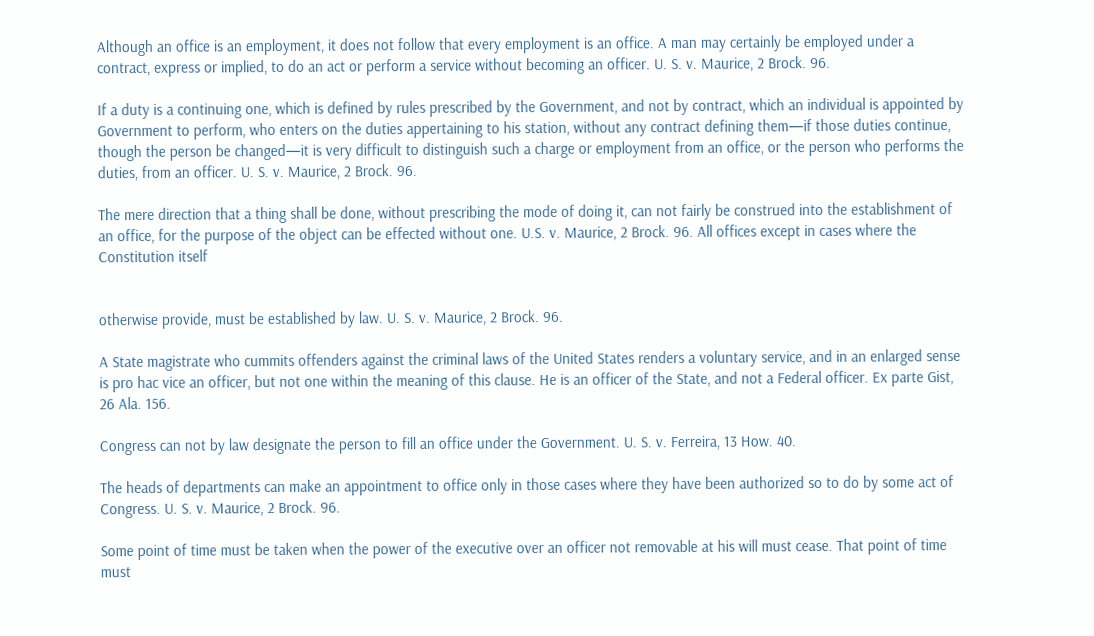Although an office is an employment, it does not follow that every employment is an office. A man may certainly be employed under a contract, express or implied, to do an act or perform a service without becoming an officer. U. S. v. Maurice, 2 Brock. 96.

If a duty is a continuing one, which is defined by rules prescribed by the Government, and not by contract, which an individual is appointed by Government to perform, who enters on the duties appertaining to his station, without any contract defining them—if those duties continue, though the person be changed—it is very difficult to distinguish such a charge or employment from an office, or the person who performs the duties, from an officer. U. S. v. Maurice, 2 Brock. 96.

The mere direction that a thing shall be done, without prescribing the mode of doing it, can not fairly be construed into the establishment of an office, for the purpose of the object can be effected without one. U.S. v. Maurice, 2 Brock. 96. All offices except in cases where the Constitution itself


otherwise provide, must be established by law. U. S. v. Maurice, 2 Brock. 96.

A State magistrate who cummits offenders against the criminal laws of the United States renders a voluntary service, and in an enlarged sense is pro hac vice an officer, but not one within the meaning of this clause. He is an officer of the State, and not a Federal officer. Ex parte Gist, 26 Ala. 156.

Congress can not by law designate the person to fill an office under the Government. U. S. v. Ferreira, 13 How. 40.

The heads of departments can make an appointment to office only in those cases where they have been authorized so to do by some act of Congress. U. S. v. Maurice, 2 Brock. 96.

Some point of time must be taken when the power of the executive over an officer not removable at his will must cease. That point of time must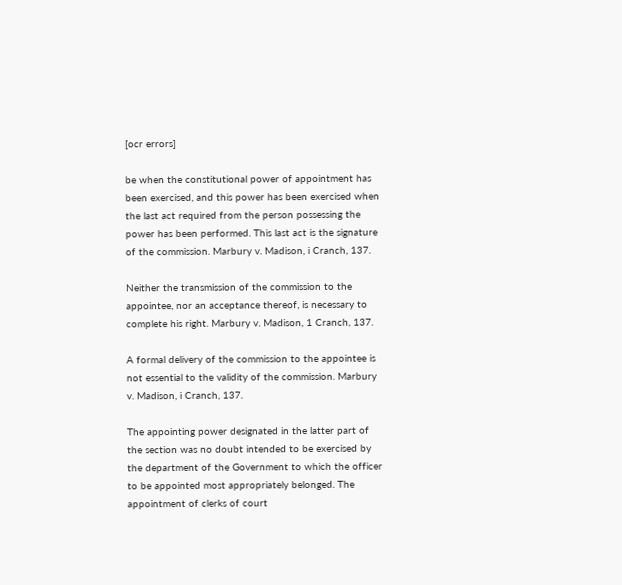[ocr errors]

be when the constitutional power of appointment has been exercised, and this power has been exercised when the last act required from the person possessing the power has been performed. This last act is the signature of the commission. Marbury v. Madison, i Cranch, 137.

Neither the transmission of the commission to the appointee, nor an acceptance thereof, is necessary to complete his right. Marbury v. Madison, 1 Cranch, 137.

A formal delivery of the commission to the appointee is not essential to the validity of the commission. Marbury v. Madison, i Cranch, 137.

The appointing power designated in the latter part of the section was no doubt intended to be exercised by the department of the Government to which the officer to be appointed most appropriately belonged. The appointment of clerks of court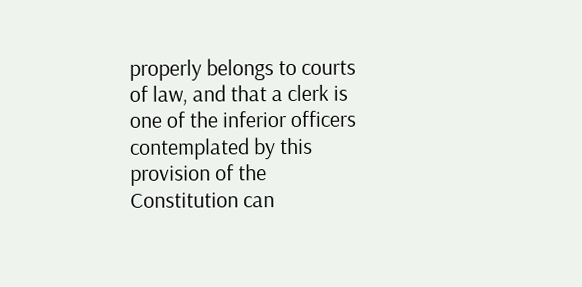properly belongs to courts of law, and that a clerk is one of the inferior officers contemplated by this provision of the Constitution can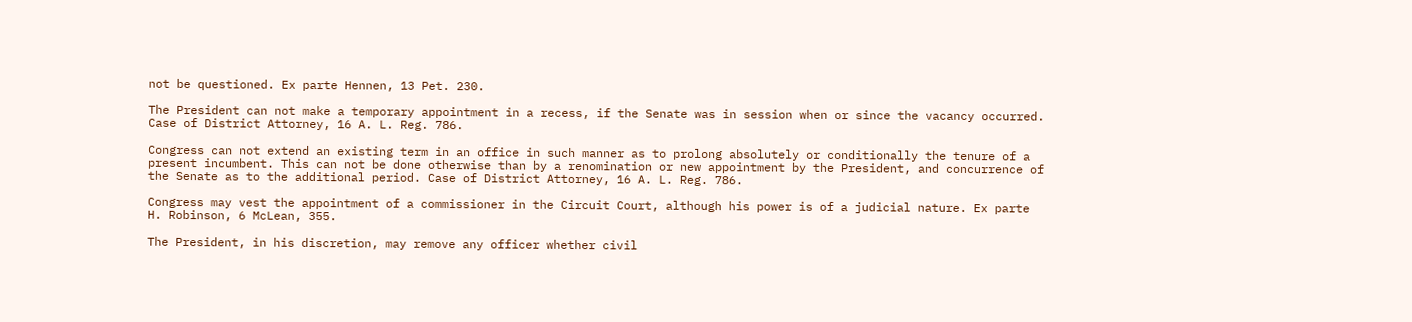not be questioned. Ex parte Hennen, 13 Pet. 230.

The President can not make a temporary appointment in a recess, if the Senate was in session when or since the vacancy occurred. Case of District Attorney, 16 A. L. Reg. 786.

Congress can not extend an existing term in an office in such manner as to prolong absolutely or conditionally the tenure of a present incumbent. This can not be done otherwise than by a renomination or new appointment by the President, and concurrence of the Senate as to the additional period. Case of District Attorney, 16 A. L. Reg. 786.

Congress may vest the appointment of a commissioner in the Circuit Court, although his power is of a judicial nature. Ex parte H. Robinson, 6 McLean, 355.

The President, in his discretion, may remove any officer whether civil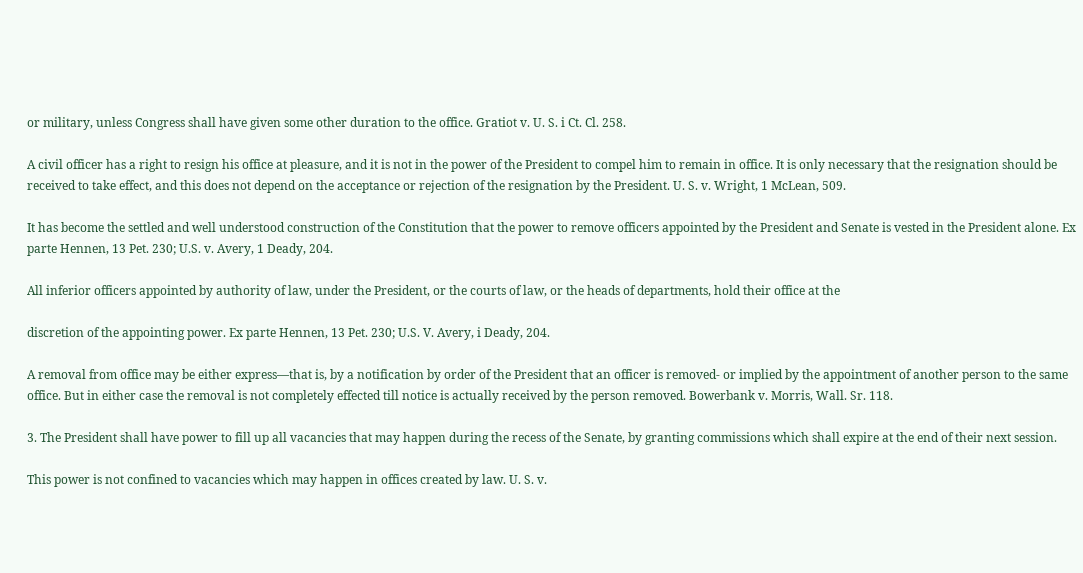or military, unless Congress shall have given some other duration to the office. Gratiot v. U. S. i Ct. Cl. 258.

A civil officer has a right to resign his office at pleasure, and it is not in the power of the President to compel him to remain in office. It is only necessary that the resignation should be received to take effect, and this does not depend on the acceptance or rejection of the resignation by the President. U. S. v. Wright, 1 McLean, 509.

It has become the settled and well understood construction of the Constitution that the power to remove officers appointed by the President and Senate is vested in the President alone. Ex parte Hennen, 13 Pet. 230; U.S. v. Avery, 1 Deady, 204.

All inferior officers appointed by authority of law, under the President, or the courts of law, or the heads of departments, hold their office at the

discretion of the appointing power. Ex parte Hennen, 13 Pet. 230; U.S. V. Avery, i Deady, 204.

A removal from office may be either express—that is, by a notification by order of the President that an officer is removed- or implied by the appointment of another person to the same office. But in either case the removal is not completely effected till notice is actually received by the person removed. Bowerbank v. Morris, Wall. Sr. 118.

3. The President shall have power to fill up all vacancies that may happen during the recess of the Senate, by granting commissions which shall expire at the end of their next session.

This power is not confined to vacancies which may happen in offices created by law. U. S. v.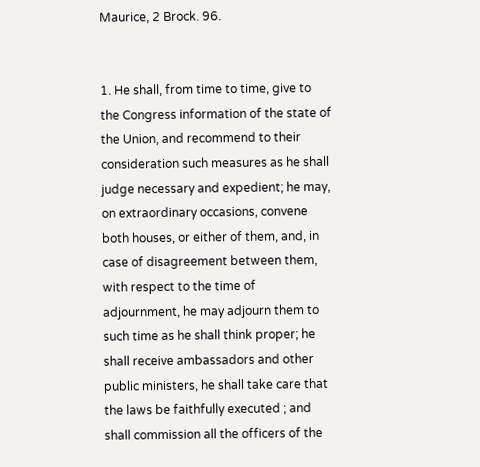Maurice, 2 Brock. 96.


1. He shall, from time to time, give to the Congress information of the state of the Union, and recommend to their consideration such measures as he shall judge necessary and expedient; he may, on extraordinary occasions, convene both houses, or either of them, and, in case of disagreement between them, with respect to the time of adjournment, he may adjourn them to such time as he shall think proper; he shall receive ambassadors and other public ministers, he shall take care that the laws be faithfully executed ; and shall commission all the officers of the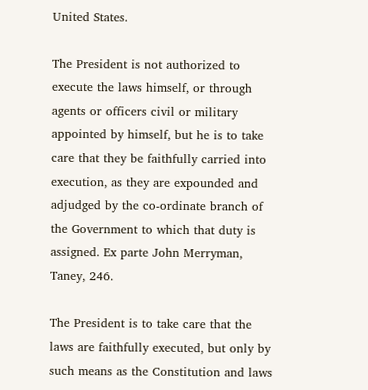United States.

The President is not authorized to execute the laws himself, or through agents or officers civil or military appointed by himself, but he is to take care that they be faithfully carried into execution, as they are expounded and adjudged by the co-ordinate branch of the Government to which that duty is assigned. Ex parte John Merryman, Taney, 246.

The President is to take care that the laws are faithfully executed, but only by such means as the Constitution and laws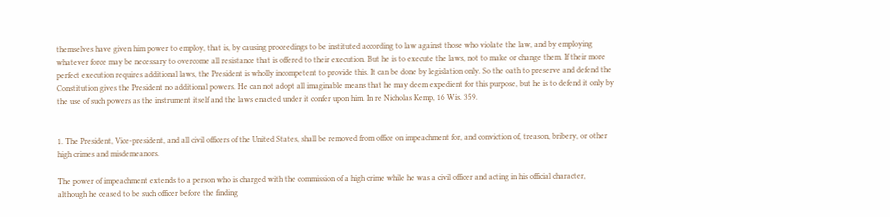themselves have given him power to employ, that is, by causing proceedings to be instituted according to law against those who violate the law, and by employing whatever force may be necessary to overcome all resistance that is offered to their execution. But he is to execute the laws, not to make or change them. If their more perfect execution requires additional laws, the President is wholly incompetent to provide this. It can be done by legislation only. So the oath to preserve and defend the Constitution gives the President no additional powers. He can not adopt all imaginable means that he may deem expedient for this purpose, but he is to defend it only by the use of such powers as the instrument itself and the laws enacted under it confer upon him. In re Nicholas Kemp, 16 Wis. 359.


1. The President, Vice-president, and all civil officers of the United States, shall be removed from office on impeachment for, and conviction of, treason, bribery, or other high crimes and misdemeanors.

The power of impeachment extends to a person who is charged with the commission of a high crime while he was a civil officer and acting in his official character, although he ceased to be such officer before the finding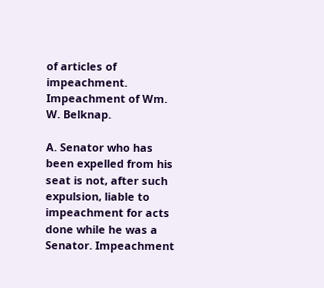of articles of impeachment. Impeachment of Wm. W. Belknap.

A. Senator who has been expelled from his seat is not, after such expulsion, liable to impeachment for acts done while he was a Senator. Impeachment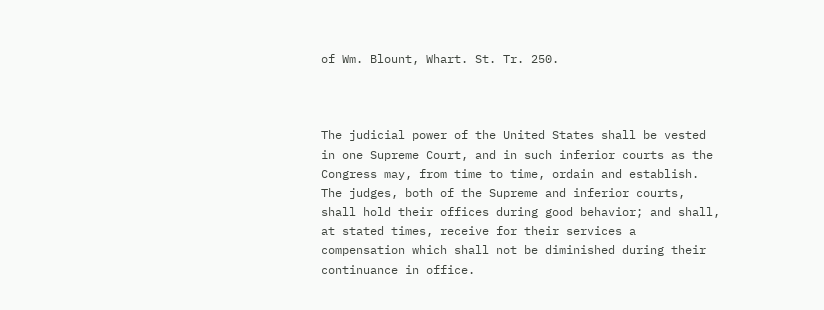of Wm. Blount, Whart. St. Tr. 250.



The judicial power of the United States shall be vested in one Supreme Court, and in such inferior courts as the Congress may, from time to time, ordain and establish. The judges, both of the Supreme and inferior courts, shall hold their offices during good behavior; and shall, at stated times, receive for their services a compensation which shall not be diminished during their continuance in office.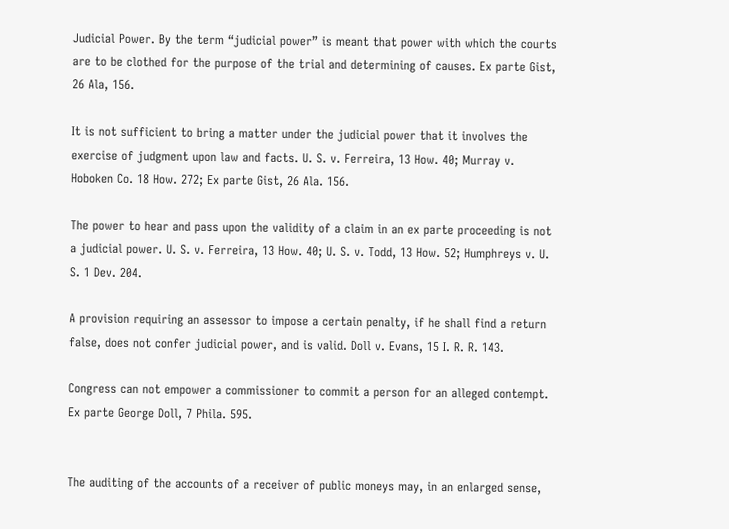Judicial Power. By the term “judicial power” is meant that power with which the courts are to be clothed for the purpose of the trial and determining of causes. Ex parte Gist, 26 Ala, 156.

It is not sufficient to bring a matter under the judicial power that it involves the exercise of judgment upon law and facts. U. S. v. Ferreira, 13 How. 40; Murray v. Hoboken Co. 18 How. 272; Ex parte Gist, 26 Ala. 156.

The power to hear and pass upon the validity of a claim in an ex parte proceeding is not a judicial power. U. S. v. Ferreira, 13 How. 40; U. S. v. Todd, 13 How. 52; Humphreys v. U. S. 1 Dev. 204.

A provision requiring an assessor to impose a certain penalty, if he shall find a return false, does not confer judicial power, and is valid. Doll v. Evans, 15 I. R. R. 143.

Congress can not empower a commissioner to commit a person for an alleged contempt. Ex parte George Doll, 7 Phila. 595.


The auditing of the accounts of a receiver of public moneys may, in an enlarged sense,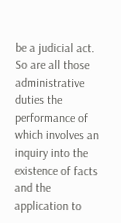be a judicial act. So are all those administrative duties the performance of which involves an inquiry into the existence of facts and the application to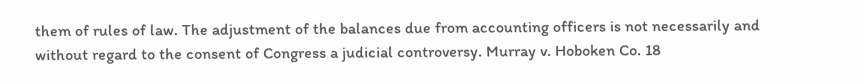them of rules of law. The adjustment of the balances due from accounting officers is not necessarily and without regard to the consent of Congress a judicial controversy. Murray v. Hoboken Co. 18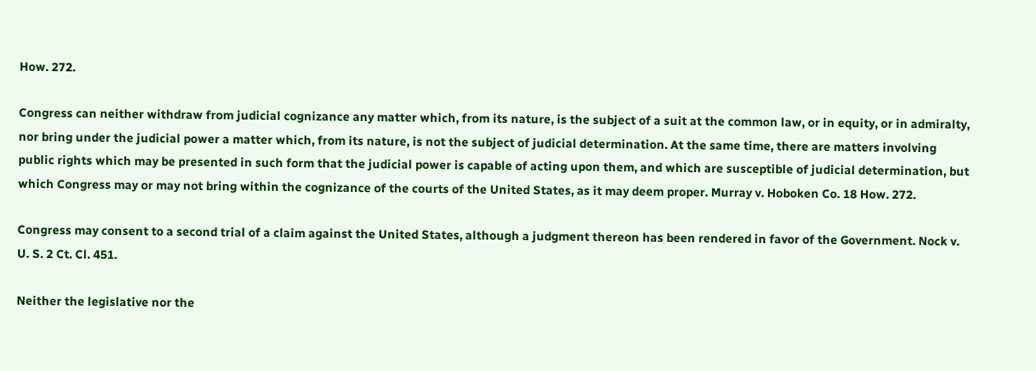How. 272.

Congress can neither withdraw from judicial cognizance any matter which, from its nature, is the subject of a suit at the common law, or in equity, or in admiralty, nor bring under the judicial power a matter which, from its nature, is not the subject of judicial determination. At the same time, there are matters involving public rights which may be presented in such form that the judicial power is capable of acting upon them, and which are susceptible of judicial determination, but which Congress may or may not bring within the cognizance of the courts of the United States, as it may deem proper. Murray v. Hoboken Co. 18 How. 272.

Congress may consent to a second trial of a claim against the United States, although a judgment thereon has been rendered in favor of the Government. Nock v. U. S. 2 Ct. Cl. 451.

Neither the legislative nor the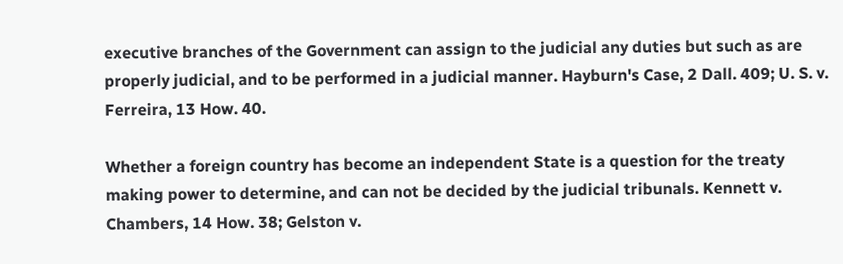executive branches of the Government can assign to the judicial any duties but such as are properly judicial, and to be performed in a judicial manner. Hayburn's Case, 2 Dall. 409; U. S. v. Ferreira, 13 How. 40.

Whether a foreign country has become an independent State is a question for the treaty making power to determine, and can not be decided by the judicial tribunals. Kennett v. Chambers, 14 How. 38; Gelston v.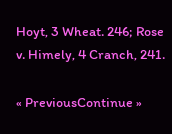Hoyt, 3 Wheat. 246; Rose v. Himely, 4 Cranch, 241.

« PreviousContinue »